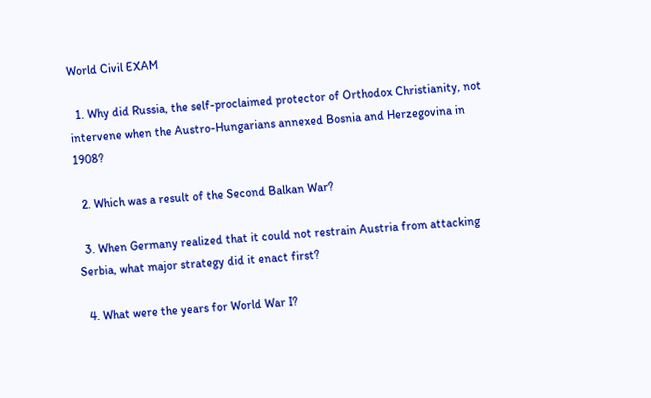World Civil EXAM

  1. Why did Russia, the self-proclaimed protector of Orthodox Christianity, not intervene when the Austro-Hungarians annexed Bosnia and Herzegovina in 1908?

  2. Which was a result of the Second Balkan War?

  3. When Germany realized that it could not restrain Austria from attacking Serbia, what major strategy did it enact first?

  4. What were the years for World War I?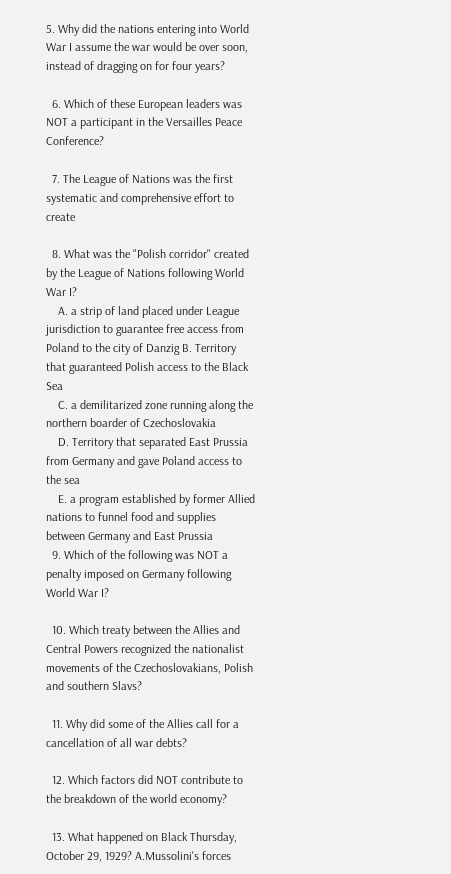5. Why did the nations entering into World War I assume the war would be over soon, instead of dragging on for four years?

  6. Which of these European leaders was NOT a participant in the Versailles Peace Conference?

  7. The League of Nations was the first systematic and comprehensive effort to create

  8. What was the "Polish corridor" created by the League of Nations following World War I?
    A. a strip of land placed under League jurisdiction to guarantee free access from Poland to the city of Danzig B. Territory that guaranteed Polish access to the Black Sea
    C. a demilitarized zone running along the northern boarder of Czechoslovakia
    D. Territory that separated East Prussia from Germany and gave Poland access to the sea
    E. a program established by former Allied nations to funnel food and supplies between Germany and East Prussia
  9. Which of the following was NOT a penalty imposed on Germany following World War I?

  10. Which treaty between the Allies and Central Powers recognized the nationalist movements of the Czechoslovakians, Polish and southern Slavs?

  11. Why did some of the Allies call for a cancellation of all war debts?

  12. Which factors did NOT contribute to the breakdown of the world economy?

  13. What happened on Black Thursday, October 29, 1929? A.Mussolini's forces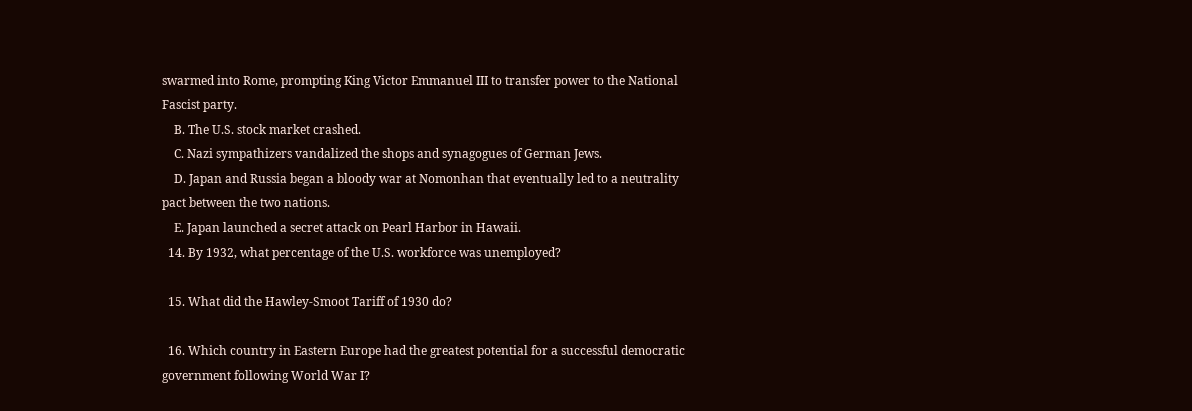swarmed into Rome, prompting King Victor Emmanuel III to transfer power to the National Fascist party.
    B. The U.S. stock market crashed.
    C. Nazi sympathizers vandalized the shops and synagogues of German Jews.
    D. Japan and Russia began a bloody war at Nomonhan that eventually led to a neutrality pact between the two nations.
    E. Japan launched a secret attack on Pearl Harbor in Hawaii.
  14. By 1932, what percentage of the U.S. workforce was unemployed?

  15. What did the Hawley-Smoot Tariff of 1930 do?

  16. Which country in Eastern Europe had the greatest potential for a successful democratic government following World War I?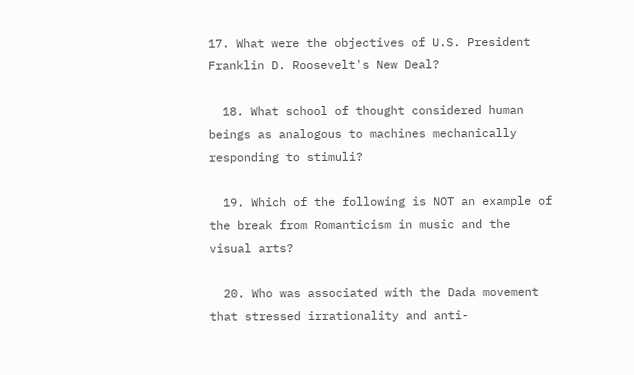17. What were the objectives of U.S. President Franklin D. Roosevelt's New Deal?

  18. What school of thought considered human beings as analogous to machines mechanically responding to stimuli?

  19. Which of the following is NOT an example of the break from Romanticism in music and the visual arts?

  20. Who was associated with the Dada movement that stressed irrationality and anti-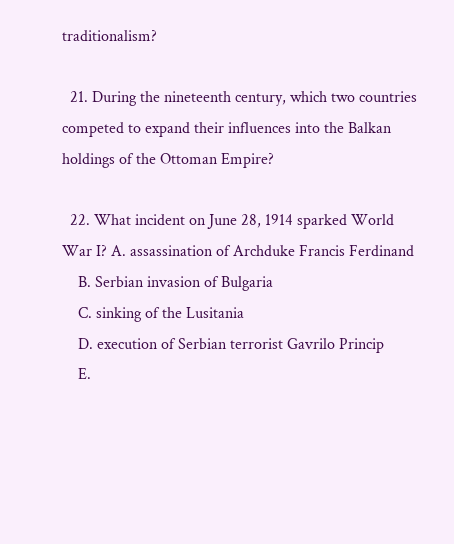traditionalism?

  21. During the nineteenth century, which two countries competed to expand their influences into the Balkan holdings of the Ottoman Empire?

  22. What incident on June 28, 1914 sparked World War I? A. assassination of Archduke Francis Ferdinand
    B. Serbian invasion of Bulgaria
    C. sinking of the Lusitania
    D. execution of Serbian terrorist Gavrilo Princip
    E.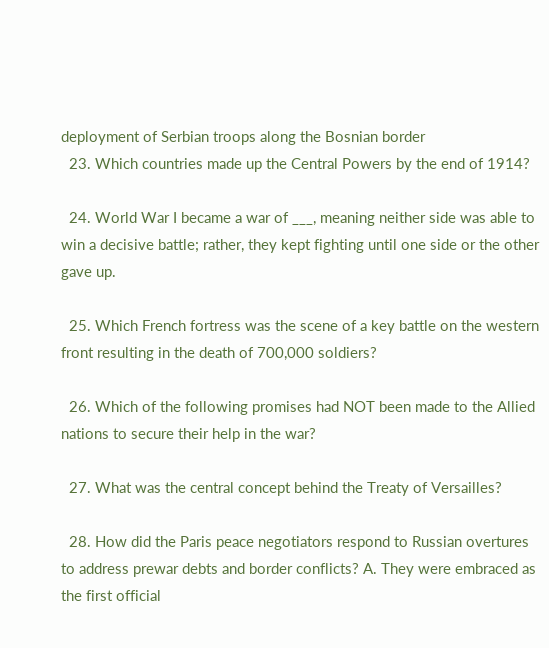deployment of Serbian troops along the Bosnian border
  23. Which countries made up the Central Powers by the end of 1914?

  24. World War I became a war of ___, meaning neither side was able to win a decisive battle; rather, they kept fighting until one side or the other gave up.

  25. Which French fortress was the scene of a key battle on the western front resulting in the death of 700,000 soldiers?

  26. Which of the following promises had NOT been made to the Allied nations to secure their help in the war?

  27. What was the central concept behind the Treaty of Versailles?

  28. How did the Paris peace negotiators respond to Russian overtures to address prewar debts and border conflicts? A. They were embraced as the first official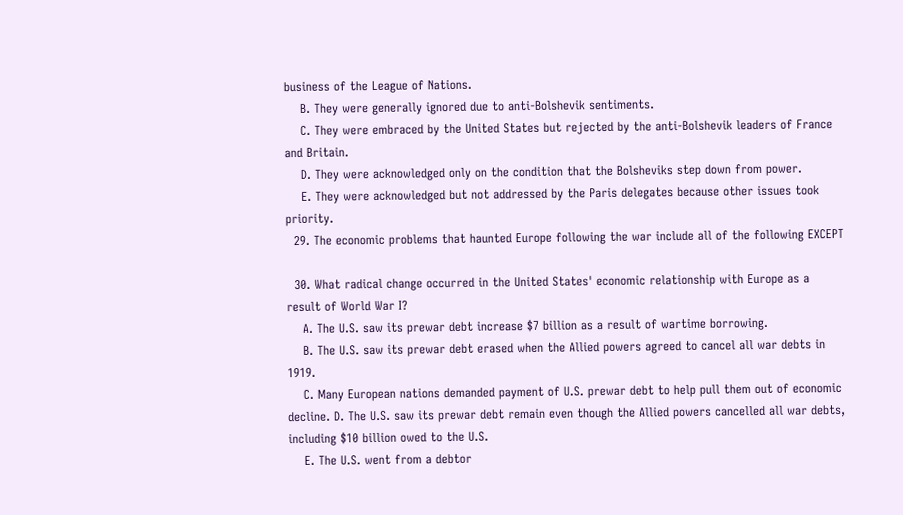business of the League of Nations.
    B. They were generally ignored due to anti-Bolshevik sentiments.
    C. They were embraced by the United States but rejected by the anti-Bolshevik leaders of France and Britain.
    D. They were acknowledged only on the condition that the Bolsheviks step down from power.
    E. They were acknowledged but not addressed by the Paris delegates because other issues took priority.
  29. The economic problems that haunted Europe following the war include all of the following EXCEPT

  30. What radical change occurred in the United States' economic relationship with Europe as a result of World War I?
    A. The U.S. saw its prewar debt increase $7 billion as a result of wartime borrowing.
    B. The U.S. saw its prewar debt erased when the Allied powers agreed to cancel all war debts in 1919.
    C. Many European nations demanded payment of U.S. prewar debt to help pull them out of economic decline. D. The U.S. saw its prewar debt remain even though the Allied powers cancelled all war debts, including $10 billion owed to the U.S.
    E. The U.S. went from a debtor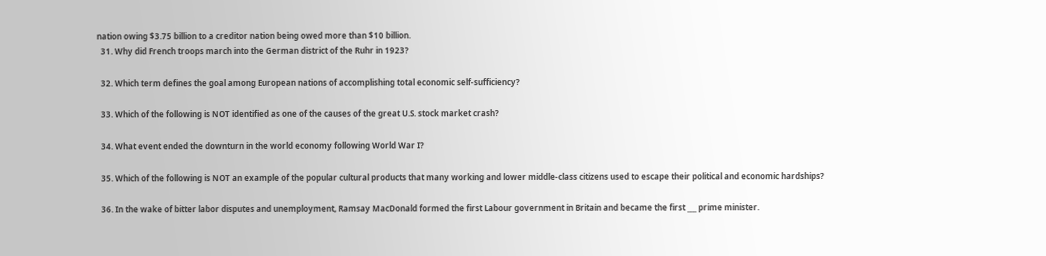nation owing $3.75 billion to a creditor nation being owed more than $10 billion.
  31. Why did French troops march into the German district of the Ruhr in 1923?

  32. Which term defines the goal among European nations of accomplishing total economic self-sufficiency?

  33. Which of the following is NOT identified as one of the causes of the great U.S. stock market crash?

  34. What event ended the downturn in the world economy following World War I?

  35. Which of the following is NOT an example of the popular cultural products that many working and lower middle-class citizens used to escape their political and economic hardships?

  36. In the wake of bitter labor disputes and unemployment, Ramsay MacDonald formed the first Labour government in Britain and became the first ___ prime minister.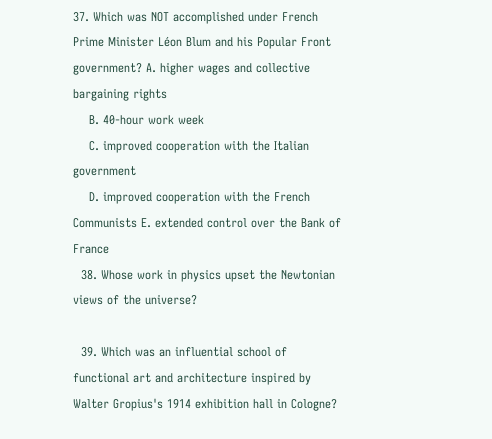37. Which was NOT accomplished under French Prime Minister Léon Blum and his Popular Front government? A. higher wages and collective bargaining rights
    B. 40-hour work week
    C. improved cooperation with the Italian government
    D. improved cooperation with the French Communists E. extended control over the Bank of France
  38. Whose work in physics upset the Newtonian views of the universe?

  39. Which was an influential school of functional art and architecture inspired by Walter Gropius's 1914 exhibition hall in Cologne?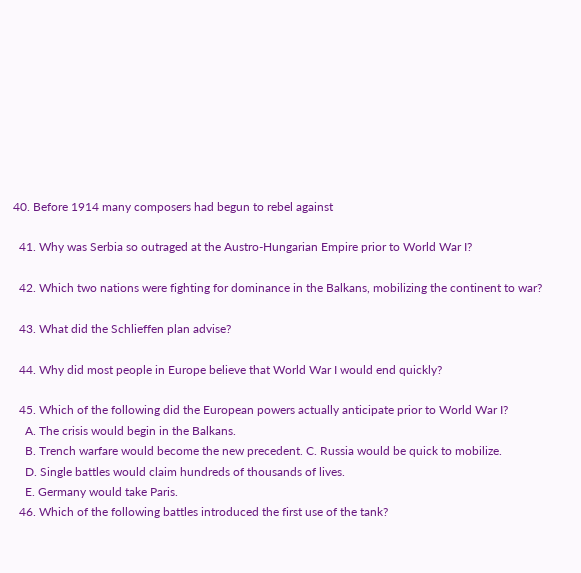40. Before 1914 many composers had begun to rebel against

  41. Why was Serbia so outraged at the Austro-Hungarian Empire prior to World War I?

  42. Which two nations were fighting for dominance in the Balkans, mobilizing the continent to war?

  43. What did the Schlieffen plan advise?

  44. Why did most people in Europe believe that World War I would end quickly?

  45. Which of the following did the European powers actually anticipate prior to World War I?
    A. The crisis would begin in the Balkans.
    B. Trench warfare would become the new precedent. C. Russia would be quick to mobilize.
    D. Single battles would claim hundreds of thousands of lives.
    E. Germany would take Paris.
  46. Which of the following battles introduced the first use of the tank?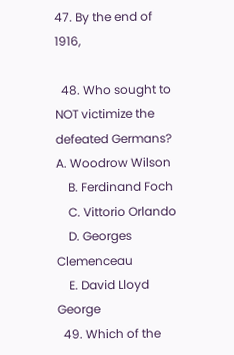47. By the end of 1916,

  48. Who sought to NOT victimize the defeated Germans? A. Woodrow Wilson
    B. Ferdinand Foch
    C. Vittorio Orlando
    D. Georges Clemenceau
    E. David Lloyd George
  49. Which of the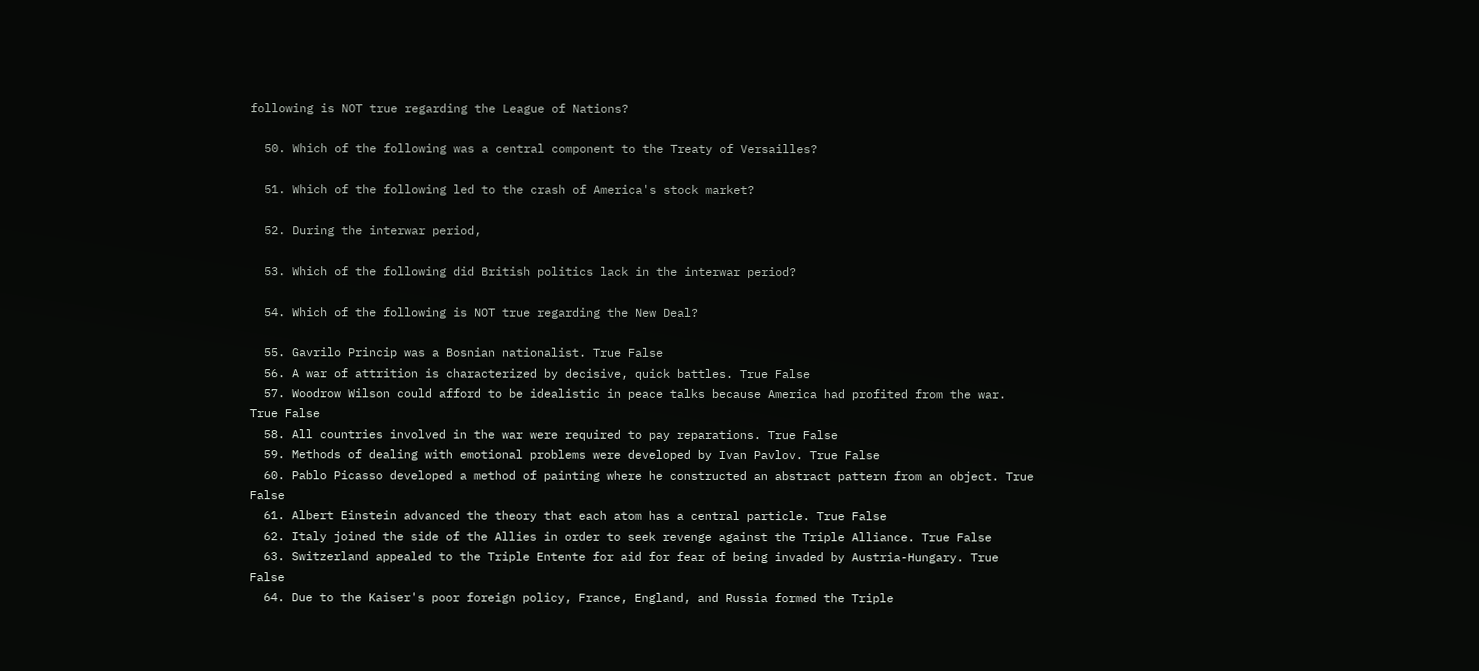following is NOT true regarding the League of Nations?

  50. Which of the following was a central component to the Treaty of Versailles?

  51. Which of the following led to the crash of America's stock market?

  52. During the interwar period,

  53. Which of the following did British politics lack in the interwar period?

  54. Which of the following is NOT true regarding the New Deal?

  55. Gavrilo Princip was a Bosnian nationalist. True False
  56. A war of attrition is characterized by decisive, quick battles. True False
  57. Woodrow Wilson could afford to be idealistic in peace talks because America had profited from the war. True False
  58. All countries involved in the war were required to pay reparations. True False
  59. Methods of dealing with emotional problems were developed by Ivan Pavlov. True False
  60. Pablo Picasso developed a method of painting where he constructed an abstract pattern from an object. True False
  61. Albert Einstein advanced the theory that each atom has a central particle. True False
  62. Italy joined the side of the Allies in order to seek revenge against the Triple Alliance. True False
  63. Switzerland appealed to the Triple Entente for aid for fear of being invaded by Austria-Hungary. True False
  64. Due to the Kaiser's poor foreign policy, France, England, and Russia formed the Triple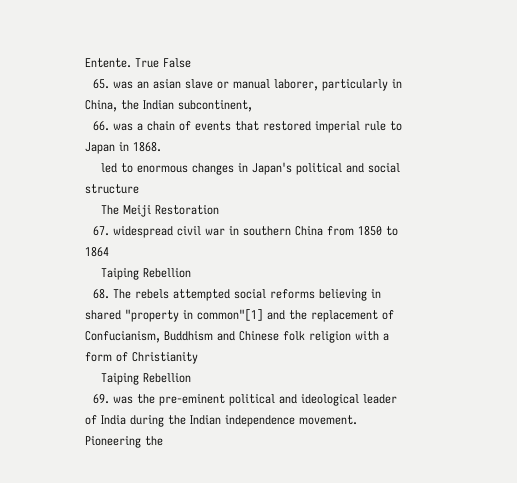Entente. True False
  65. was an asian slave or manual laborer, particularly in China, the Indian subcontinent,
  66. was a chain of events that restored imperial rule to Japan in 1868.
    led to enormous changes in Japan's political and social structure
    The Meiji Restoration
  67. widespread civil war in southern China from 1850 to 1864
    Taiping Rebellion
  68. The rebels attempted social reforms believing in shared "property in common"[1] and the replacement of Confucianism, Buddhism and Chinese folk religion with a form of Christianity
    Taiping Rebellion
  69. was the pre-eminent political and ideological leader of India during the Indian independence movement. Pioneering the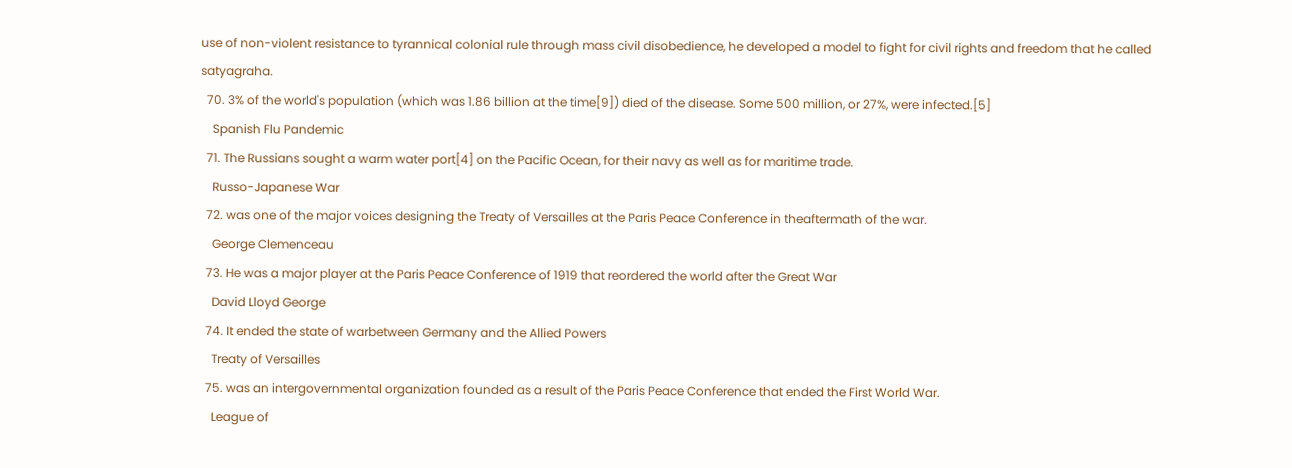use of non-violent resistance to tyrannical colonial rule through mass civil disobedience, he developed a model to fight for civil rights and freedom that he called satyagraha.
  70. 3% of the world's population (which was 1.86 billion at the time[9]) died of the disease. Some 500 million, or 27%, were infected.[5]
    Spanish Flu Pandemic
  71. The Russians sought a warm water port[4] on the Pacific Ocean, for their navy as well as for maritime trade.
    Russo-Japanese War
  72. was one of the major voices designing the Treaty of Versailles at the Paris Peace Conference in theaftermath of the war.
    George Clemenceau
  73. He was a major player at the Paris Peace Conference of 1919 that reordered the world after the Great War
    David Lloyd George
  74. It ended the state of warbetween Germany and the Allied Powers
    Treaty of Versailles
  75. was an intergovernmental organization founded as a result of the Paris Peace Conference that ended the First World War.
    League of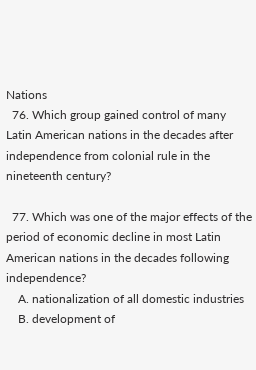Nations
  76. Which group gained control of many Latin American nations in the decades after independence from colonial rule in the nineteenth century?

  77. Which was one of the major effects of the period of economic decline in most Latin American nations in the decades following independence?
    A. nationalization of all domestic industries
    B. development of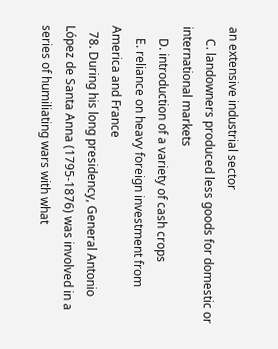an extensive industrial sector
    C. landowners produced less goods for domestic or international markets
    D. introduction of a variety of cash crops
    E. reliance on heavy foreign investment from America and France
  78. During his long presidency, General Antonio López de Santa Anna (1795-1876) was involved in a series of humiliating wars with what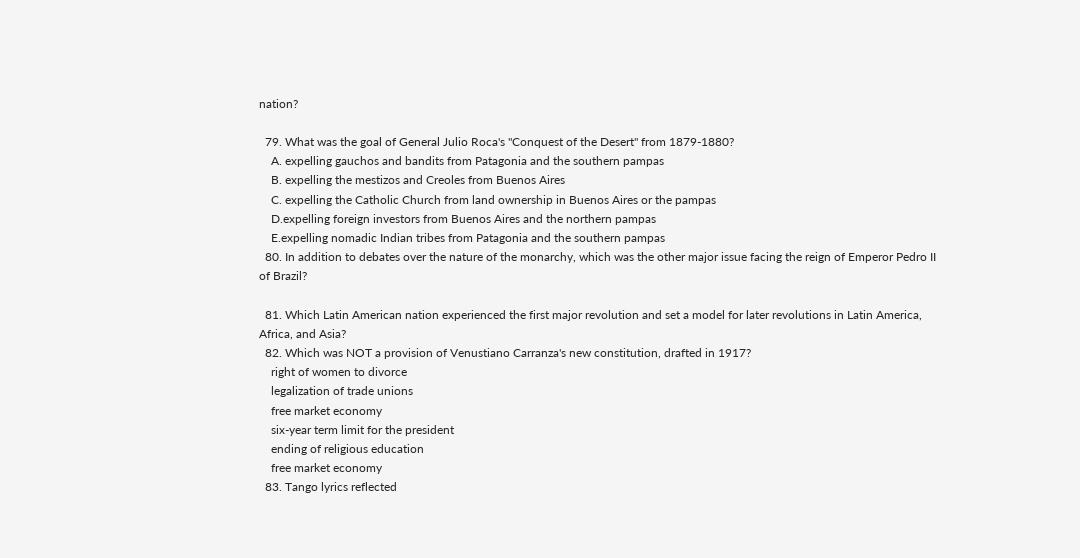nation?

  79. What was the goal of General Julio Roca's "Conquest of the Desert" from 1879-1880?
    A. expelling gauchos and bandits from Patagonia and the southern pampas
    B. expelling the mestizos and Creoles from Buenos Aires
    C. expelling the Catholic Church from land ownership in Buenos Aires or the pampas
    D.expelling foreign investors from Buenos Aires and the northern pampas
    E.expelling nomadic Indian tribes from Patagonia and the southern pampas
  80. In addition to debates over the nature of the monarchy, which was the other major issue facing the reign of Emperor Pedro II of Brazil?

  81. Which Latin American nation experienced the first major revolution and set a model for later revolutions in Latin America, Africa, and Asia?
  82. Which was NOT a provision of Venustiano Carranza's new constitution, drafted in 1917?
    right of women to divorce
    legalization of trade unions
    free market economy
    six-year term limit for the president
    ending of religious education
    free market economy
  83. Tango lyrics reflected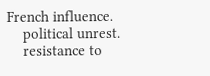French influence.
    political unrest.
    resistance to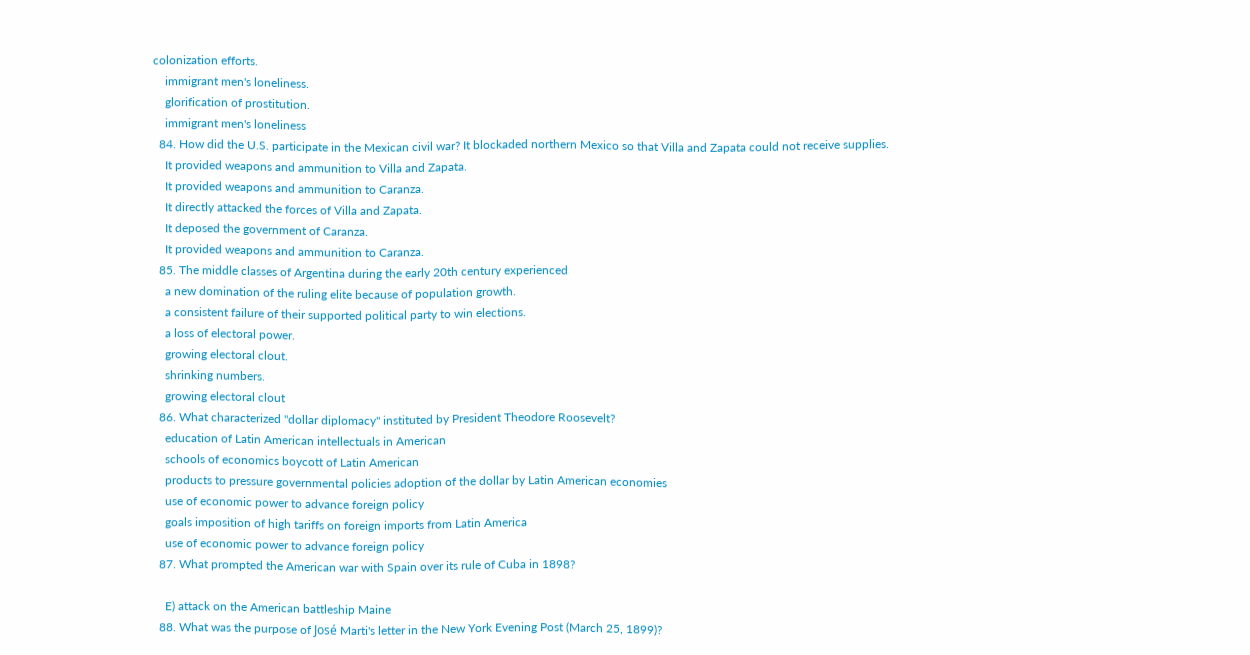colonization efforts.
    immigrant men's loneliness.
    glorification of prostitution.
    immigrant men's loneliness
  84. How did the U.S. participate in the Mexican civil war? It blockaded northern Mexico so that Villa and Zapata could not receive supplies.
    It provided weapons and ammunition to Villa and Zapata.
    It provided weapons and ammunition to Caranza.
    It directly attacked the forces of Villa and Zapata.
    It deposed the government of Caranza.
    It provided weapons and ammunition to Caranza.
  85. The middle classes of Argentina during the early 20th century experienced
    a new domination of the ruling elite because of population growth.
    a consistent failure of their supported political party to win elections.
    a loss of electoral power.
    growing electoral clout.
    shrinking numbers.
    growing electoral clout
  86. What characterized "dollar diplomacy" instituted by President Theodore Roosevelt?
    education of Latin American intellectuals in American
    schools of economics boycott of Latin American
    products to pressure governmental policies adoption of the dollar by Latin American economies
    use of economic power to advance foreign policy
    goals imposition of high tariffs on foreign imports from Latin America
    use of economic power to advance foreign policy
  87. What prompted the American war with Spain over its rule of Cuba in 1898?

    E) attack on the American battleship Maine
  88. What was the purpose of José Marti's letter in the New York Evening Post (March 25, 1899)?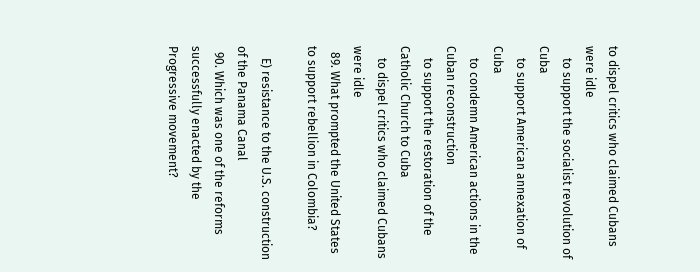to dispel critics who claimed Cubans were idle
    to support the socialist revolution of Cuba
    to support American annexation of Cuba
    to condemn American actions in the Cuban reconstruction
    to support the restoration of the Catholic Church to Cuba
    to dispel critics who claimed Cubans were idle
  89. What prompted the United States to support rebellion in Colombia?

    E) resistance to the U.S. construction of the Panama Canal
  90. Which was one of the reforms successfully enacted by the Progressive movement?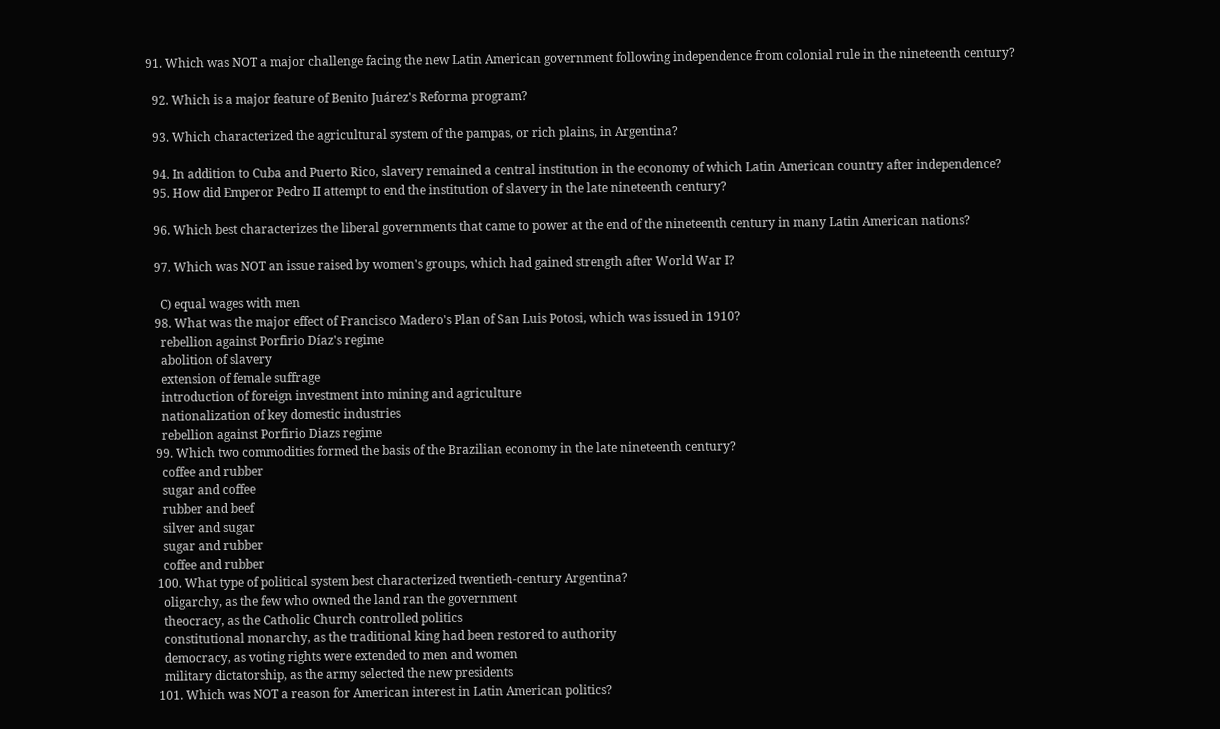91. Which was NOT a major challenge facing the new Latin American government following independence from colonial rule in the nineteenth century?

  92. Which is a major feature of Benito Juárez's Reforma program?

  93. Which characterized the agricultural system of the pampas, or rich plains, in Argentina?

  94. In addition to Cuba and Puerto Rico, slavery remained a central institution in the economy of which Latin American country after independence?
  95. How did Emperor Pedro II attempt to end the institution of slavery in the late nineteenth century?

  96. Which best characterizes the liberal governments that came to power at the end of the nineteenth century in many Latin American nations?

  97. Which was NOT an issue raised by women's groups, which had gained strength after World War I?

    C) equal wages with men
  98. What was the major effect of Francisco Madero's Plan of San Luis Potosi, which was issued in 1910?
    rebellion against Porfirio Díaz's regime
    abolition of slavery
    extension of female suffrage
    introduction of foreign investment into mining and agriculture
    nationalization of key domestic industries
    rebellion against Porfirio Diazs regime
  99. Which two commodities formed the basis of the Brazilian economy in the late nineteenth century?
    coffee and rubber
    sugar and coffee
    rubber and beef
    silver and sugar
    sugar and rubber
    coffee and rubber
  100. What type of political system best characterized twentieth-century Argentina?
    oligarchy, as the few who owned the land ran the government
    theocracy, as the Catholic Church controlled politics
    constitutional monarchy, as the traditional king had been restored to authority
    democracy, as voting rights were extended to men and women
    military dictatorship, as the army selected the new presidents
  101. Which was NOT a reason for American interest in Latin American politics?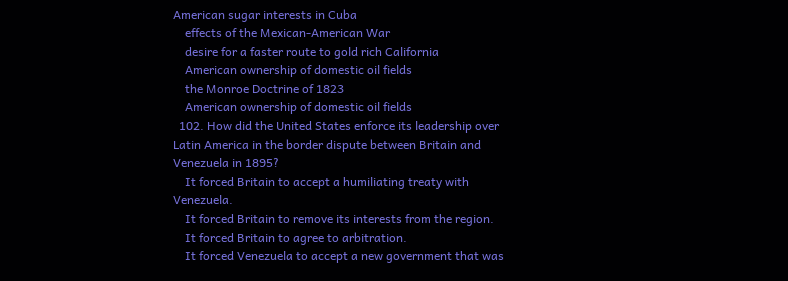American sugar interests in Cuba
    effects of the Mexican-American War
    desire for a faster route to gold rich California
    American ownership of domestic oil fields
    the Monroe Doctrine of 1823
    American ownership of domestic oil fields
  102. How did the United States enforce its leadership over Latin America in the border dispute between Britain and Venezuela in 1895?
    It forced Britain to accept a humiliating treaty with Venezuela.
    It forced Britain to remove its interests from the region.
    It forced Britain to agree to arbitration.
    It forced Venezuela to accept a new government that was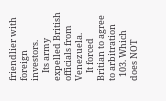friendlier with foreign investors.
    Its army expelled British officials from Venezuela.
    It forced Britian to agree to arbitration
  103. Which does NOT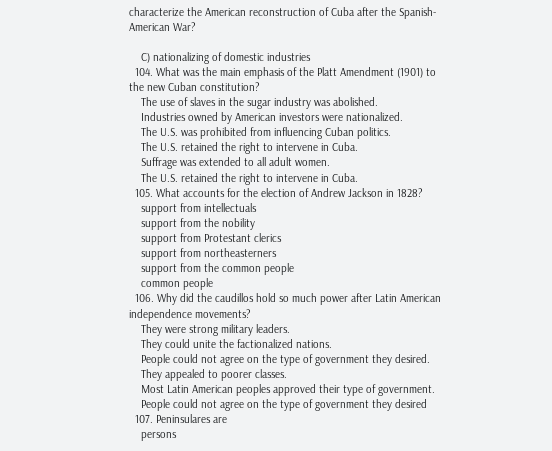characterize the American reconstruction of Cuba after the Spanish-American War?

    C) nationalizing of domestic industries
  104. What was the main emphasis of the Platt Amendment (1901) to the new Cuban constitution?
    The use of slaves in the sugar industry was abolished.
    Industries owned by American investors were nationalized.
    The U.S. was prohibited from influencing Cuban politics.
    The U.S. retained the right to intervene in Cuba.
    Suffrage was extended to all adult women.
    The U.S. retained the right to intervene in Cuba.
  105. What accounts for the election of Andrew Jackson in 1828?
    support from intellectuals
    support from the nobility
    support from Protestant clerics
    support from northeasterners
    support from the common people
    common people
  106. Why did the caudillos hold so much power after Latin American independence movements?
    They were strong military leaders.
    They could unite the factionalized nations.
    People could not agree on the type of government they desired.
    They appealed to poorer classes.
    Most Latin American peoples approved their type of government.
    People could not agree on the type of government they desired
  107. Peninsulares are
    persons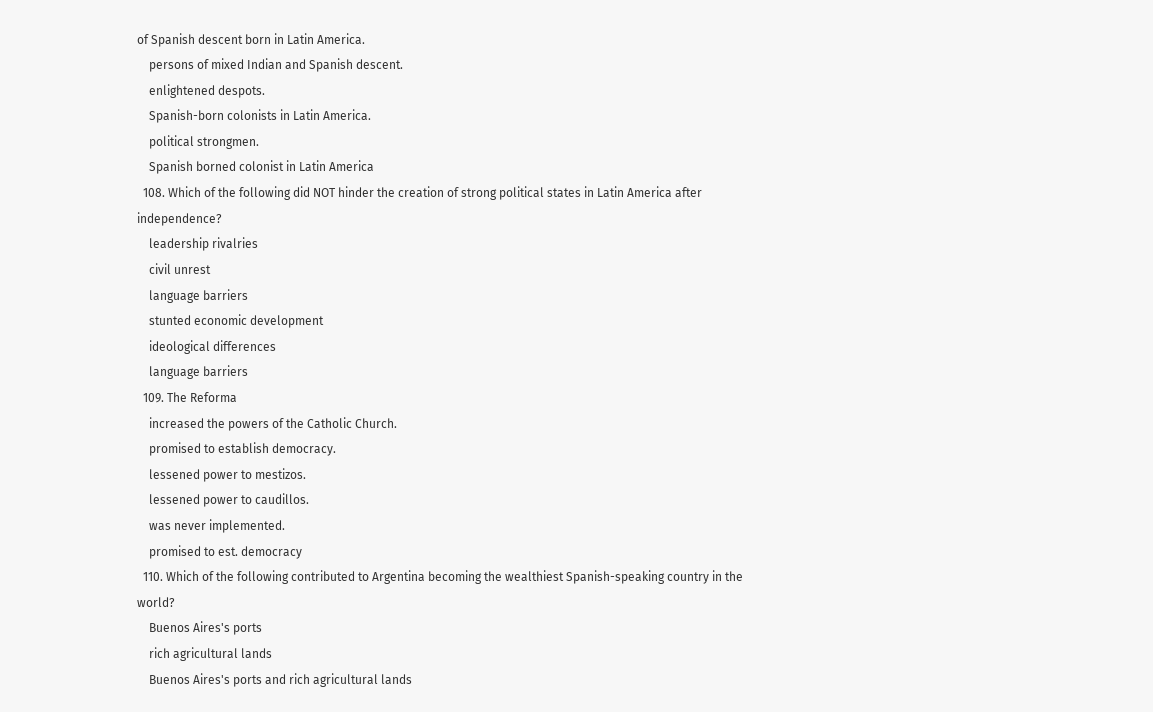of Spanish descent born in Latin America.
    persons of mixed Indian and Spanish descent.
    enlightened despots.
    Spanish-born colonists in Latin America.
    political strongmen.
    Spanish borned colonist in Latin America
  108. Which of the following did NOT hinder the creation of strong political states in Latin America after independence?
    leadership rivalries
    civil unrest
    language barriers
    stunted economic development
    ideological differences
    language barriers
  109. The Reforma
    increased the powers of the Catholic Church.
    promised to establish democracy.
    lessened power to mestizos.
    lessened power to caudillos.
    was never implemented.
    promised to est. democracy
  110. Which of the following contributed to Argentina becoming the wealthiest Spanish-speaking country in the world?
    Buenos Aires's ports
    rich agricultural lands
    Buenos Aires's ports and rich agricultural lands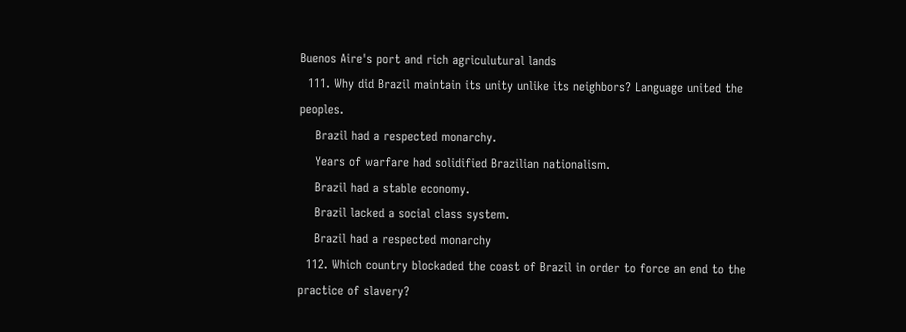Buenos Aire's port and rich agriculutural lands
  111. Why did Brazil maintain its unity unlike its neighbors? Language united the peoples.
    Brazil had a respected monarchy.
    Years of warfare had solidified Brazilian nationalism.
    Brazil had a stable economy.
    Brazil lacked a social class system.
    Brazil had a respected monarchy
  112. Which country blockaded the coast of Brazil in order to force an end to the practice of slavery?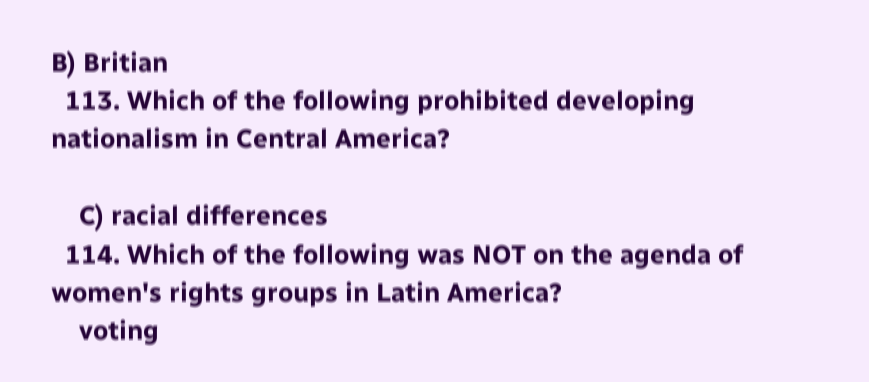B) Britian
  113. Which of the following prohibited developing nationalism in Central America?

    C) racial differences
  114. Which of the following was NOT on the agenda of women's rights groups in Latin America?
    voting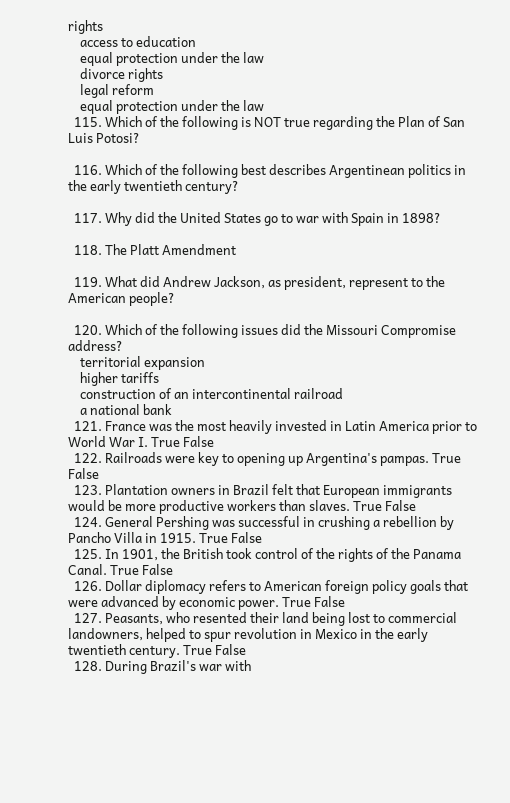rights
    access to education
    equal protection under the law
    divorce rights
    legal reform
    equal protection under the law
  115. Which of the following is NOT true regarding the Plan of San Luis Potosi?

  116. Which of the following best describes Argentinean politics in the early twentieth century?

  117. Why did the United States go to war with Spain in 1898?

  118. The Platt Amendment

  119. What did Andrew Jackson, as president, represent to the American people?

  120. Which of the following issues did the Missouri Compromise address?
    territorial expansion
    higher tariffs
    construction of an intercontinental railroad
    a national bank
  121. France was the most heavily invested in Latin America prior to World War I. True False
  122. Railroads were key to opening up Argentina's pampas. True False
  123. Plantation owners in Brazil felt that European immigrants would be more productive workers than slaves. True False
  124. General Pershing was successful in crushing a rebellion by Pancho Villa in 1915. True False
  125. In 1901, the British took control of the rights of the Panama Canal. True False
  126. Dollar diplomacy refers to American foreign policy goals that were advanced by economic power. True False
  127. Peasants, who resented their land being lost to commercial landowners, helped to spur revolution in Mexico in the early twentieth century. True False
  128. During Brazil's war with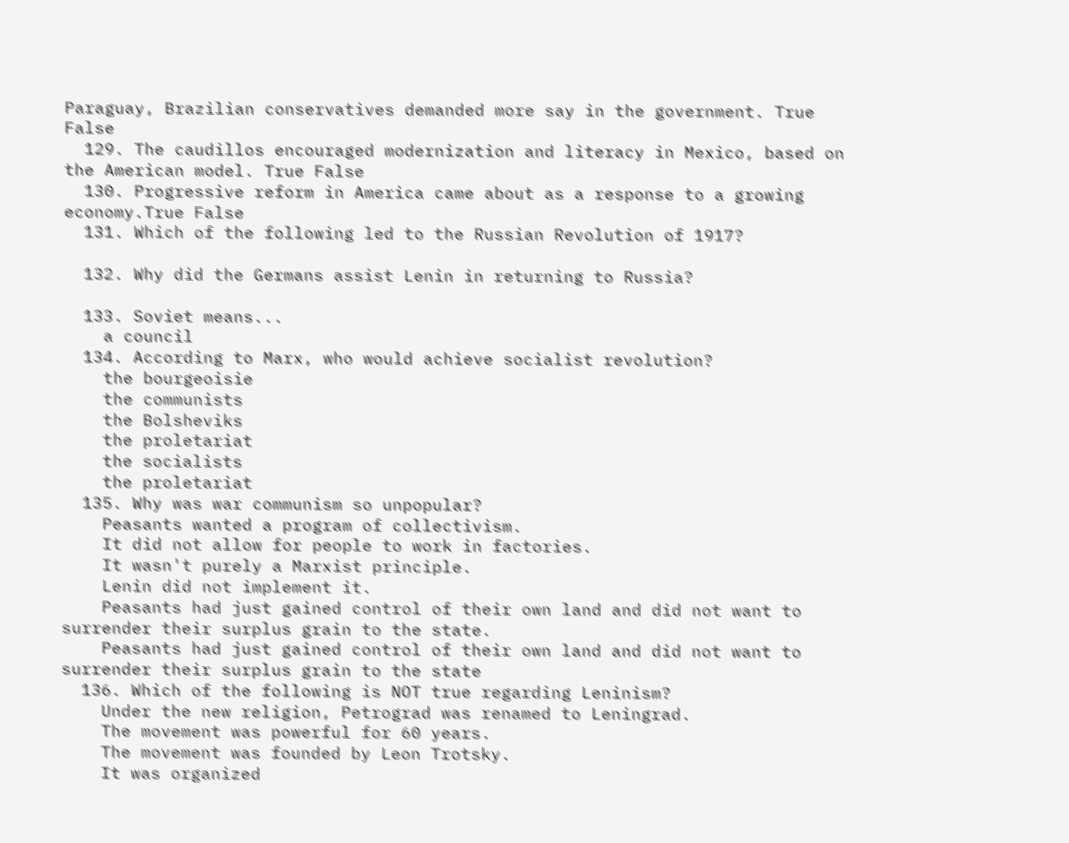Paraguay, Brazilian conservatives demanded more say in the government. True False
  129. The caudillos encouraged modernization and literacy in Mexico, based on the American model. True False
  130. Progressive reform in America came about as a response to a growing economy.True False
  131. Which of the following led to the Russian Revolution of 1917?

  132. Why did the Germans assist Lenin in returning to Russia?

  133. Soviet means...
    a council
  134. According to Marx, who would achieve socialist revolution?
    the bourgeoisie
    the communists
    the Bolsheviks
    the proletariat
    the socialists
    the proletariat
  135. Why was war communism so unpopular?
    Peasants wanted a program of collectivism.
    It did not allow for people to work in factories.
    It wasn't purely a Marxist principle.
    Lenin did not implement it.
    Peasants had just gained control of their own land and did not want to surrender their surplus grain to the state.
    Peasants had just gained control of their own land and did not want to surrender their surplus grain to the state
  136. Which of the following is NOT true regarding Leninism?
    Under the new religion, Petrograd was renamed to Leningrad.
    The movement was powerful for 60 years.
    The movement was founded by Leon Trotsky.
    It was organized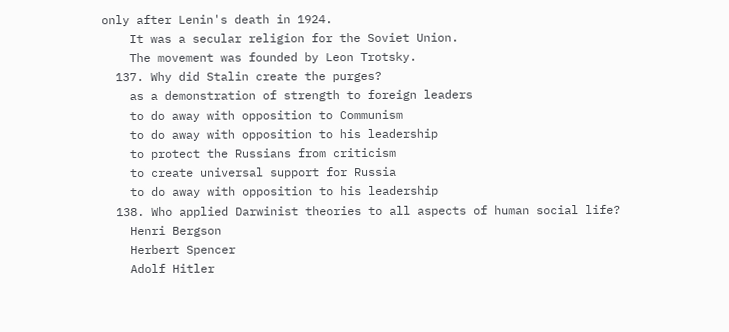only after Lenin's death in 1924.
    It was a secular religion for the Soviet Union.
    The movement was founded by Leon Trotsky.
  137. Why did Stalin create the purges?
    as a demonstration of strength to foreign leaders
    to do away with opposition to Communism
    to do away with opposition to his leadership
    to protect the Russians from criticism
    to create universal support for Russia
    to do away with opposition to his leadership
  138. Who applied Darwinist theories to all aspects of human social life?
    Henri Bergson
    Herbert Spencer
    Adolf Hitler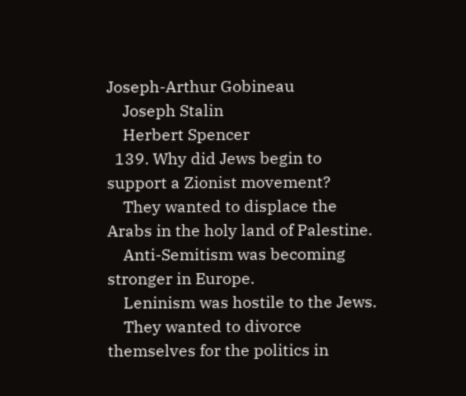Joseph-Arthur Gobineau
    Joseph Stalin
    Herbert Spencer
  139. Why did Jews begin to support a Zionist movement?
    They wanted to displace the Arabs in the holy land of Palestine.
    Anti-Semitism was becoming stronger in Europe.
    Leninism was hostile to the Jews.
    They wanted to divorce themselves for the politics in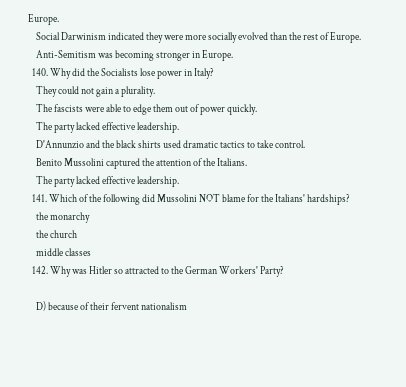Europe.
    Social Darwinism indicated they were more socially evolved than the rest of Europe.
    Anti-Semitism was becoming stronger in Europe.
  140. Why did the Socialists lose power in Italy?
    They could not gain a plurality.
    The fascists were able to edge them out of power quickly.
    The party lacked effective leadership.
    D'Annunzio and the black shirts used dramatic tactics to take control.
    Benito Mussolini captured the attention of the Italians.
    The party lacked effective leadership.
  141. Which of the following did Mussolini NOT blame for the Italians' hardships?
    the monarchy
    the church
    middle classes
  142. Why was Hitler so attracted to the German Workers' Party?

    D) because of their fervent nationalism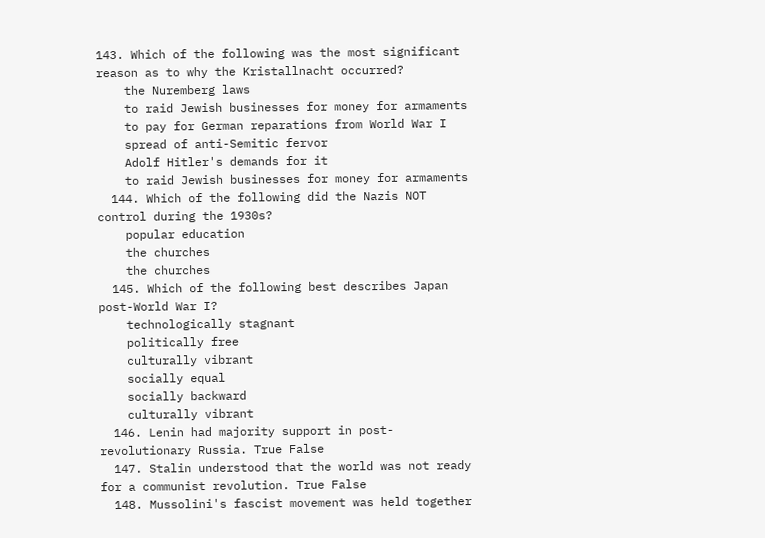143. Which of the following was the most significant reason as to why the Kristallnacht occurred?
    the Nuremberg laws
    to raid Jewish businesses for money for armaments
    to pay for German reparations from World War I
    spread of anti-Semitic fervor
    Adolf Hitler's demands for it
    to raid Jewish businesses for money for armaments
  144. Which of the following did the Nazis NOT control during the 1930s?
    popular education
    the churches
    the churches
  145. Which of the following best describes Japan post-World War I?
    technologically stagnant
    politically free
    culturally vibrant
    socially equal
    socially backward
    culturally vibrant
  146. Lenin had majority support in post-revolutionary Russia. True False
  147. Stalin understood that the world was not ready for a communist revolution. True False
  148. Mussolini's fascist movement was held together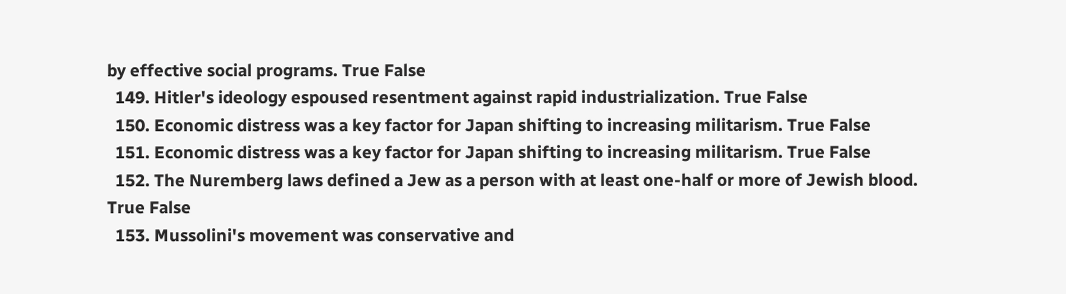by effective social programs. True False
  149. Hitler's ideology espoused resentment against rapid industrialization. True False
  150. Economic distress was a key factor for Japan shifting to increasing militarism. True False
  151. Economic distress was a key factor for Japan shifting to increasing militarism. True False
  152. The Nuremberg laws defined a Jew as a person with at least one-half or more of Jewish blood. True False
  153. Mussolini's movement was conservative and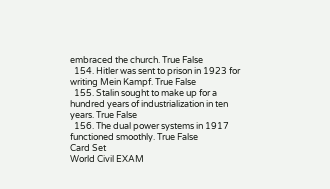embraced the church. True False
  154. Hitler was sent to prison in 1923 for writing Mein Kampf. True False
  155. Stalin sought to make up for a hundred years of industrialization in ten years. True False
  156. The dual power systems in 1917 functioned smoothly. True False
Card Set
World Civil EXAM